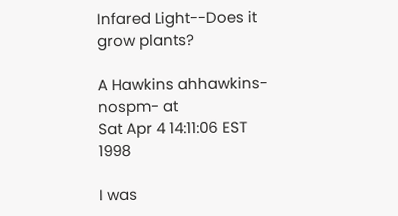Infared Light--Does it grow plants?

A Hawkins ahhawkins-nospm- at
Sat Apr 4 14:11:06 EST 1998

I was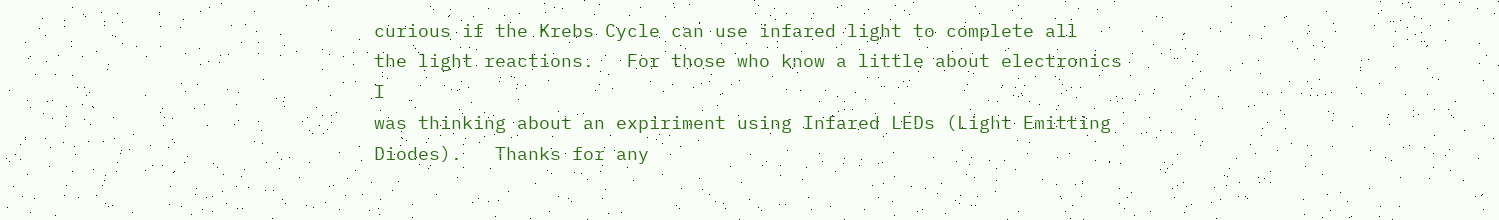curious if the Krebs Cycle can use infared light to complete all
the light reactions.   For those who know a little about electronics I
was thinking about an expiriment using Infared LEDs (Light Emitting
Diodes).   Thanks for any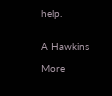help.


A Hawkins

More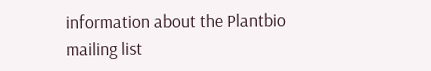information about the Plantbio mailing list